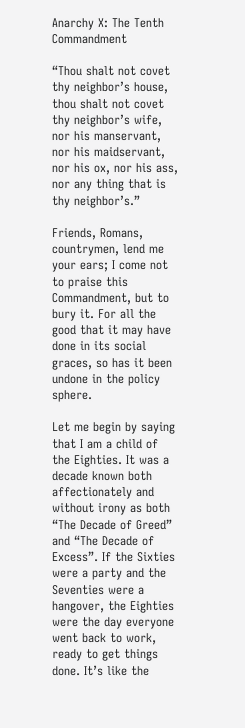Anarchy X: The Tenth Commandment

“Thou shalt not covet thy neighbor’s house, thou shalt not covet thy neighbor’s wife, nor his manservant, nor his maidservant, nor his ox, nor his ass, nor any thing that is thy neighbor’s.”

Friends, Romans, countrymen, lend me your ears; I come not to praise this Commandment, but to bury it. For all the good that it may have done in its social graces, so has it been undone in the policy sphere.

Let me begin by saying that I am a child of the Eighties. It was a decade known both affectionately and without irony as both “The Decade of Greed” and “The Decade of Excess”. If the Sixties were a party and the Seventies were a hangover, the Eighties were the day everyone went back to work, ready to get things done. It’s like the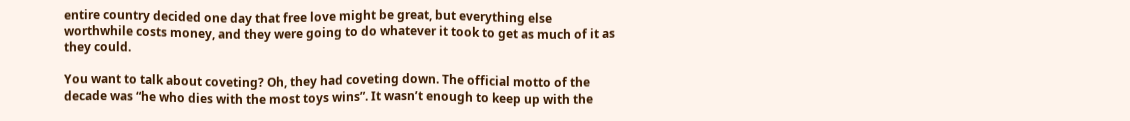entire country decided one day that free love might be great, but everything else worthwhile costs money, and they were going to do whatever it took to get as much of it as they could.

You want to talk about coveting? Oh, they had coveting down. The official motto of the decade was “he who dies with the most toys wins”. It wasn’t enough to keep up with the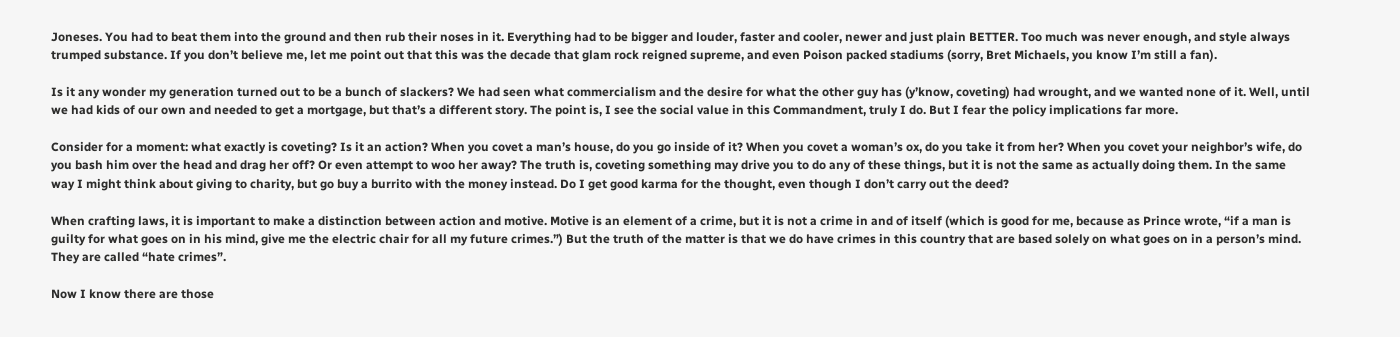Joneses. You had to beat them into the ground and then rub their noses in it. Everything had to be bigger and louder, faster and cooler, newer and just plain BETTER. Too much was never enough, and style always trumped substance. If you don’t believe me, let me point out that this was the decade that glam rock reigned supreme, and even Poison packed stadiums (sorry, Bret Michaels, you know I’m still a fan).

Is it any wonder my generation turned out to be a bunch of slackers? We had seen what commercialism and the desire for what the other guy has (y’know, coveting) had wrought, and we wanted none of it. Well, until we had kids of our own and needed to get a mortgage, but that’s a different story. The point is, I see the social value in this Commandment, truly I do. But I fear the policy implications far more.

Consider for a moment: what exactly is coveting? Is it an action? When you covet a man’s house, do you go inside of it? When you covet a woman’s ox, do you take it from her? When you covet your neighbor’s wife, do you bash him over the head and drag her off? Or even attempt to woo her away? The truth is, coveting something may drive you to do any of these things, but it is not the same as actually doing them. In the same way I might think about giving to charity, but go buy a burrito with the money instead. Do I get good karma for the thought, even though I don’t carry out the deed?

When crafting laws, it is important to make a distinction between action and motive. Motive is an element of a crime, but it is not a crime in and of itself (which is good for me, because as Prince wrote, “if a man is guilty for what goes on in his mind, give me the electric chair for all my future crimes.”) But the truth of the matter is that we do have crimes in this country that are based solely on what goes on in a person’s mind. They are called “hate crimes”.

Now I know there are those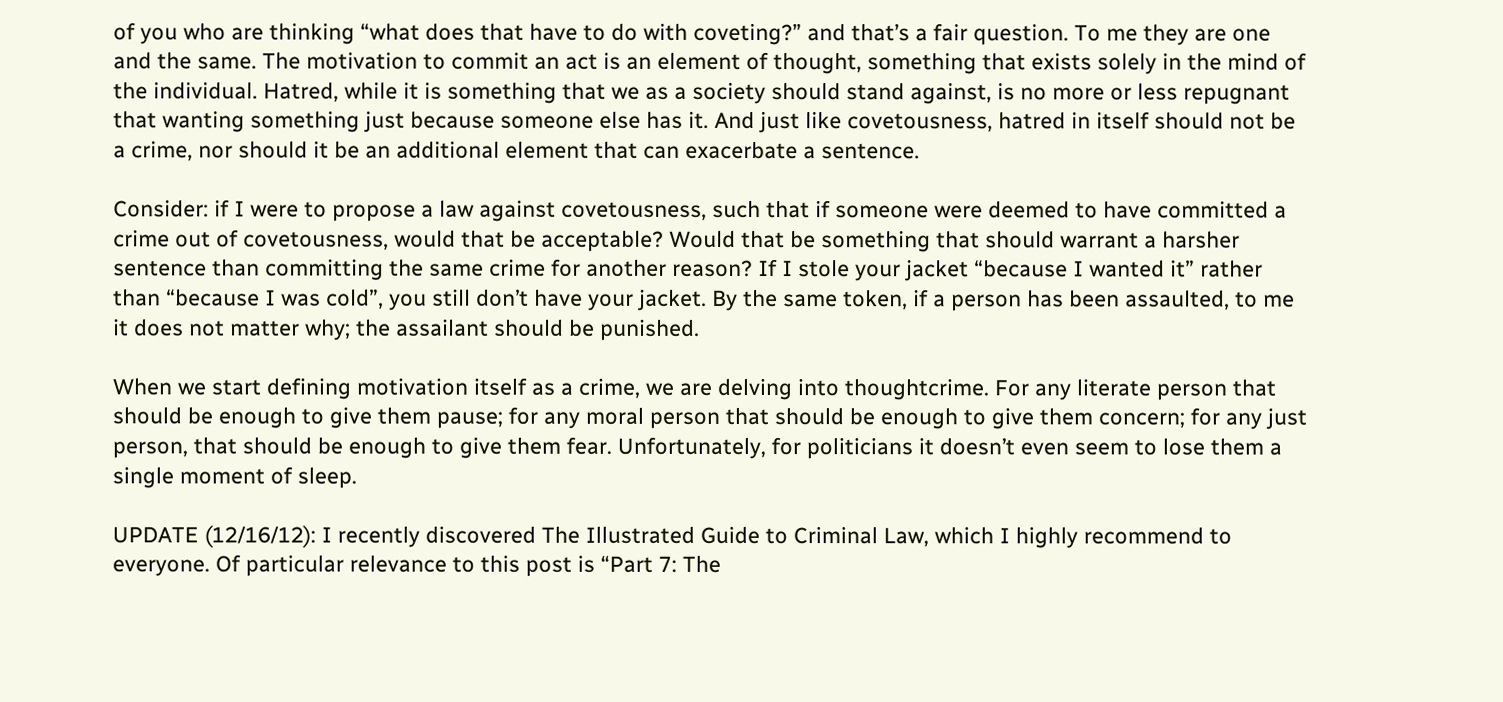of you who are thinking “what does that have to do with coveting?” and that’s a fair question. To me they are one and the same. The motivation to commit an act is an element of thought, something that exists solely in the mind of the individual. Hatred, while it is something that we as a society should stand against, is no more or less repugnant that wanting something just because someone else has it. And just like covetousness, hatred in itself should not be a crime, nor should it be an additional element that can exacerbate a sentence.

Consider: if I were to propose a law against covetousness, such that if someone were deemed to have committed a crime out of covetousness, would that be acceptable? Would that be something that should warrant a harsher sentence than committing the same crime for another reason? If I stole your jacket “because I wanted it” rather than “because I was cold”, you still don’t have your jacket. By the same token, if a person has been assaulted, to me it does not matter why; the assailant should be punished.

When we start defining motivation itself as a crime, we are delving into thoughtcrime. For any literate person that should be enough to give them pause; for any moral person that should be enough to give them concern; for any just person, that should be enough to give them fear. Unfortunately, for politicians it doesn’t even seem to lose them a single moment of sleep.

UPDATE (12/16/12): I recently discovered The Illustrated Guide to Criminal Law, which I highly recommend to everyone. Of particular relevance to this post is “Part 7: The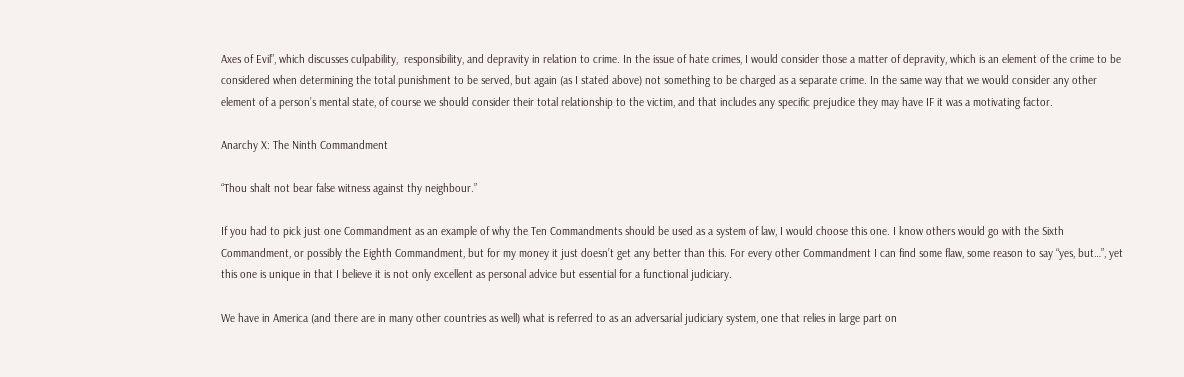Axes of Evil”, which discusses culpability,  responsibility, and depravity in relation to crime. In the issue of hate crimes, I would consider those a matter of depravity, which is an element of the crime to be considered when determining the total punishment to be served, but again (as I stated above) not something to be charged as a separate crime. In the same way that we would consider any other element of a person’s mental state, of course we should consider their total relationship to the victim, and that includes any specific prejudice they may have IF it was a motivating factor.

Anarchy X: The Ninth Commandment

“Thou shalt not bear false witness against thy neighbour.”

If you had to pick just one Commandment as an example of why the Ten Commandments should be used as a system of law, I would choose this one. I know others would go with the Sixth Commandment, or possibly the Eighth Commandment, but for my money it just doesn’t get any better than this. For every other Commandment I can find some flaw, some reason to say “yes, but…”, yet this one is unique in that I believe it is not only excellent as personal advice but essential for a functional judiciary.

We have in America (and there are in many other countries as well) what is referred to as an adversarial judiciary system, one that relies in large part on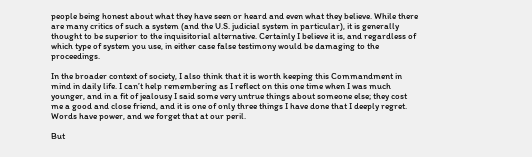people being honest about what they have seen or heard and even what they believe. While there are many critics of such a system (and the U.S. judicial system in particular), it is generally thought to be superior to the inquisitorial alternative. Certainly I believe it is, and regardless of which type of system you use, in either case false testimony would be damaging to the proceedings.

In the broader context of society, I also think that it is worth keeping this Commandment in mind in daily life. I can’t help remembering as I reflect on this one time when I was much younger, and in a fit of jealousy I said some very untrue things about someone else; they cost me a good and close friend, and it is one of only three things I have done that I deeply regret. Words have power, and we forget that at our peril.

But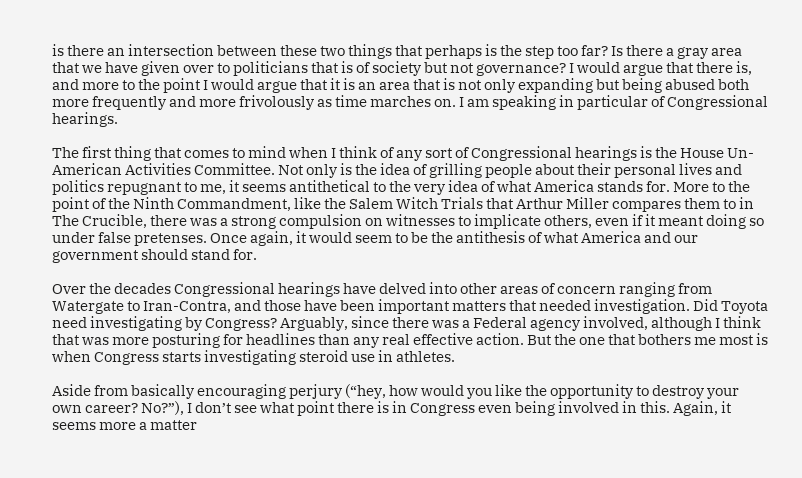is there an intersection between these two things that perhaps is the step too far? Is there a gray area that we have given over to politicians that is of society but not governance? I would argue that there is, and more to the point I would argue that it is an area that is not only expanding but being abused both more frequently and more frivolously as time marches on. I am speaking in particular of Congressional hearings.

The first thing that comes to mind when I think of any sort of Congressional hearings is the House Un-American Activities Committee. Not only is the idea of grilling people about their personal lives and politics repugnant to me, it seems antithetical to the very idea of what America stands for. More to the point of the Ninth Commandment, like the Salem Witch Trials that Arthur Miller compares them to in The Crucible, there was a strong compulsion on witnesses to implicate others, even if it meant doing so under false pretenses. Once again, it would seem to be the antithesis of what America and our government should stand for.

Over the decades Congressional hearings have delved into other areas of concern ranging from Watergate to Iran-Contra, and those have been important matters that needed investigation. Did Toyota need investigating by Congress? Arguably, since there was a Federal agency involved, although I think that was more posturing for headlines than any real effective action. But the one that bothers me most is when Congress starts investigating steroid use in athletes.

Aside from basically encouraging perjury (“hey, how would you like the opportunity to destroy your own career? No?”), I don’t see what point there is in Congress even being involved in this. Again, it seems more a matter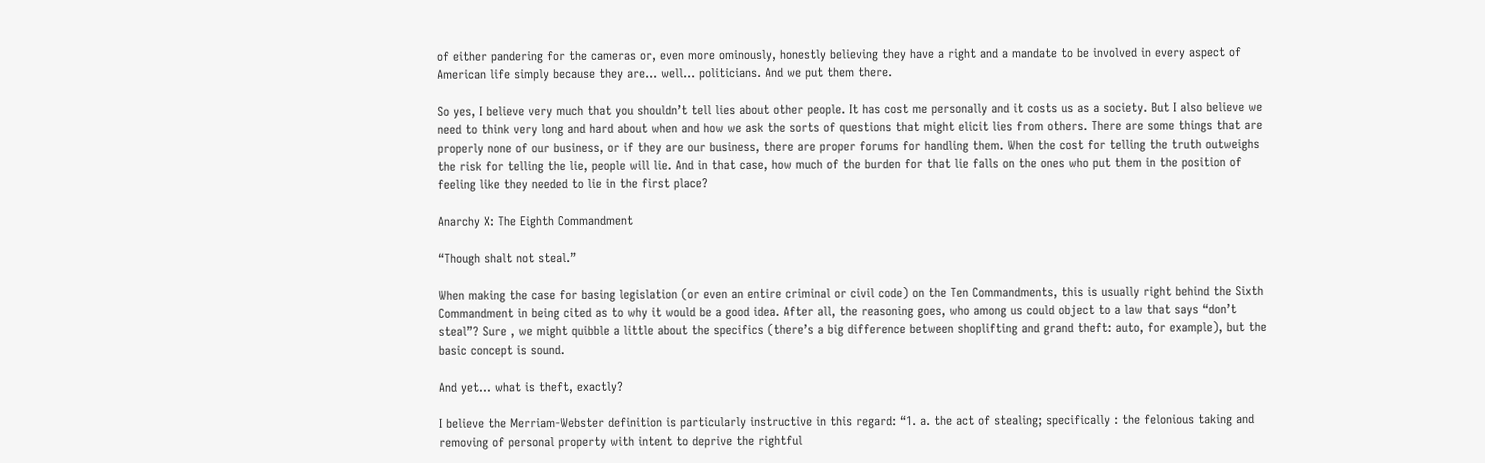of either pandering for the cameras or, even more ominously, honestly believing they have a right and a mandate to be involved in every aspect of American life simply because they are… well… politicians. And we put them there.

So yes, I believe very much that you shouldn’t tell lies about other people. It has cost me personally and it costs us as a society. But I also believe we need to think very long and hard about when and how we ask the sorts of questions that might elicit lies from others. There are some things that are properly none of our business, or if they are our business, there are proper forums for handling them. When the cost for telling the truth outweighs the risk for telling the lie, people will lie. And in that case, how much of the burden for that lie falls on the ones who put them in the position of feeling like they needed to lie in the first place?

Anarchy X: The Eighth Commandment

“Though shalt not steal.”

When making the case for basing legislation (or even an entire criminal or civil code) on the Ten Commandments, this is usually right behind the Sixth Commandment in being cited as to why it would be a good idea. After all, the reasoning goes, who among us could object to a law that says “don’t steal”? Sure , we might quibble a little about the specifics (there’s a big difference between shoplifting and grand theft: auto, for example), but the basic concept is sound.

And yet… what is theft, exactly?

I believe the Merriam-Webster definition is particularly instructive in this regard: “1. a. the act of stealing; specifically : the felonious taking and removing of personal property with intent to deprive the rightful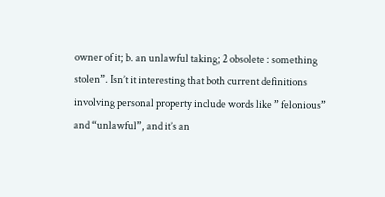owner of it; b. an unlawful taking; 2 obsolete : something stolen”. Isn’t it interesting that both current definitions involving personal property include words like ” felonious” and “unlawful”, and it’s an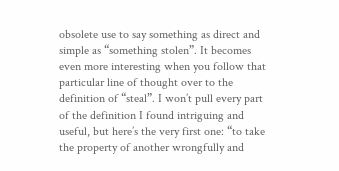obsolete use to say something as direct and simple as “something stolen”. It becomes even more interesting when you follow that particular line of thought over to the definition of “steal”. I won’t pull every part of the definition I found intriguing and useful, but here’s the very first one: “to take the property of another wrongfully and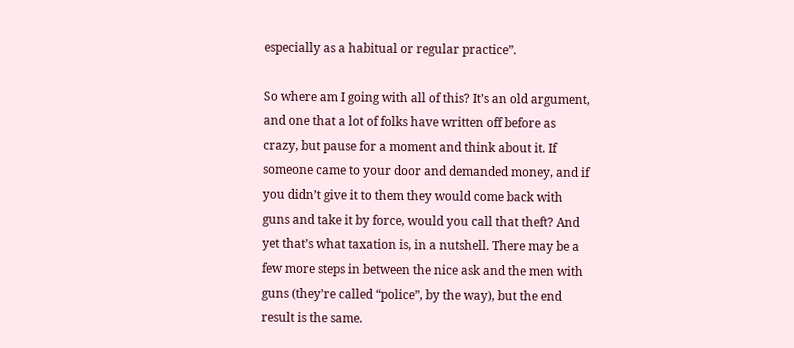especially as a habitual or regular practice”.

So where am I going with all of this? It’s an old argument, and one that a lot of folks have written off before as crazy, but pause for a moment and think about it. If someone came to your door and demanded money, and if you didn’t give it to them they would come back with guns and take it by force, would you call that theft? And yet that’s what taxation is, in a nutshell. There may be a few more steps in between the nice ask and the men with guns (they’re called “police”, by the way), but the end result is the same.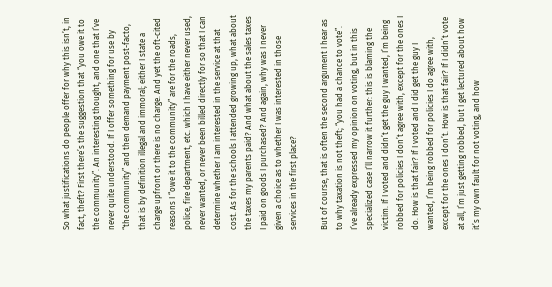So what justifications do people offer for why this isn’t, in fact, theft? First there’s the suggestion that “you owe it to the community”. An interesting thought, and one that I’ve never quite understood. If I offer something for use by “the community” and then demand payment post-facto, that is by definition illegal and immoral; either I state a charge upfront or there is no charge. And yet the oft-cited reasons I “owe it to the community” are for the roads, police, fire department, etc. which I have either never used, never wanted, or never been billed directly for so that I can determine whether I am interested in the service at that cost. As for the schools I attended growing up, what about the taxes my parents paid? And what about the sales taxes I paid on goods I purchased? And again, why was I never given a choice as to whether I was interested in those services in the first place?

But of course, that is often the second argument I hear as to why taxation is not theft; “you had a chance to vote”. I’ve already expressed my opinion on voting, but in this specialized case I’ll narrow it further: this is blaming the victim. If I voted and didn’t get the guy I wanted, I’m being robbed for policies I don’t agree with, except for the ones I do. How is that fair? If I voted and I did get the guy I wanted, I’m being robbed for policies I do agree with, except for the ones I don’t. How is that fair? If I didn’t vote at all, I’m just getting robbed, but I get lectured about how it’s my own fault for not voting, and how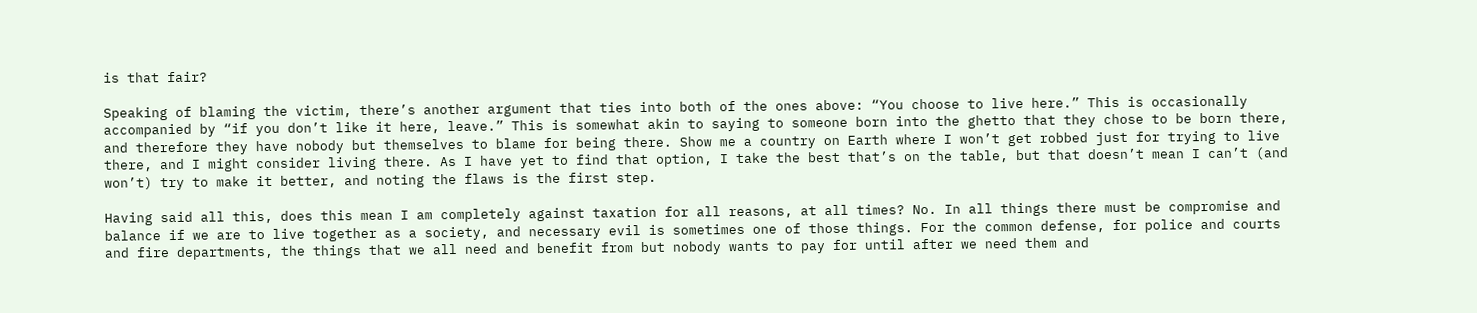is that fair?

Speaking of blaming the victim, there’s another argument that ties into both of the ones above: “You choose to live here.” This is occasionally accompanied by “if you don’t like it here, leave.” This is somewhat akin to saying to someone born into the ghetto that they chose to be born there, and therefore they have nobody but themselves to blame for being there. Show me a country on Earth where I won’t get robbed just for trying to live there, and I might consider living there. As I have yet to find that option, I take the best that’s on the table, but that doesn’t mean I can’t (and won’t) try to make it better, and noting the flaws is the first step.

Having said all this, does this mean I am completely against taxation for all reasons, at all times? No. In all things there must be compromise and balance if we are to live together as a society, and necessary evil is sometimes one of those things. For the common defense, for police and courts and fire departments, the things that we all need and benefit from but nobody wants to pay for until after we need them and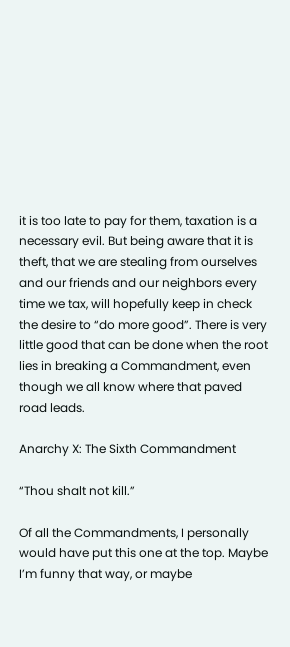it is too late to pay for them, taxation is a necessary evil. But being aware that it is theft, that we are stealing from ourselves and our friends and our neighbors every time we tax, will hopefully keep in check the desire to “do more good”. There is very little good that can be done when the root lies in breaking a Commandment, even though we all know where that paved road leads.

Anarchy X: The Sixth Commandment

“Thou shalt not kill.”

Of all the Commandments, I personally would have put this one at the top. Maybe I’m funny that way, or maybe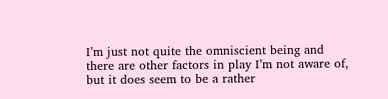I’m just not quite the omniscient being and there are other factors in play I’m not aware of, but it does seem to be a rather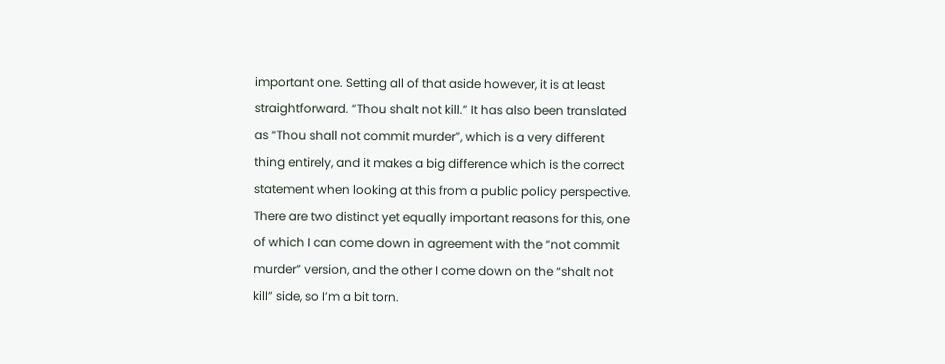important one. Setting all of that aside however, it is at least straightforward. “Thou shalt not kill.” It has also been translated as “Thou shall not commit murder”, which is a very different thing entirely, and it makes a big difference which is the correct statement when looking at this from a public policy perspective. There are two distinct yet equally important reasons for this, one of which I can come down in agreement with the “not commit murder” version, and the other I come down on the “shalt not kill” side, so I’m a bit torn.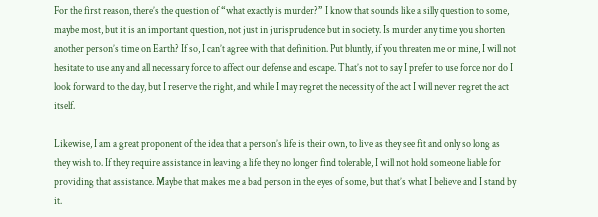For the first reason, there’s the question of “what exactly is murder?” I know that sounds like a silly question to some, maybe most, but it is an important question, not just in jurisprudence but in society. Is murder any time you shorten another person’s time on Earth? If so, I can’t agree with that definition. Put bluntly, if you threaten me or mine, I will not hesitate to use any and all necessary force to affect our defense and escape. That’s not to say I prefer to use force nor do I look forward to the day, but I reserve the right, and while I may regret the necessity of the act I will never regret the act itself.

Likewise, I am a great proponent of the idea that a person’s life is their own, to live as they see fit and only so long as they wish to. If they require assistance in leaving a life they no longer find tolerable, I will not hold someone liable for providing that assistance. Maybe that makes me a bad person in the eyes of some, but that’s what I believe and I stand by it.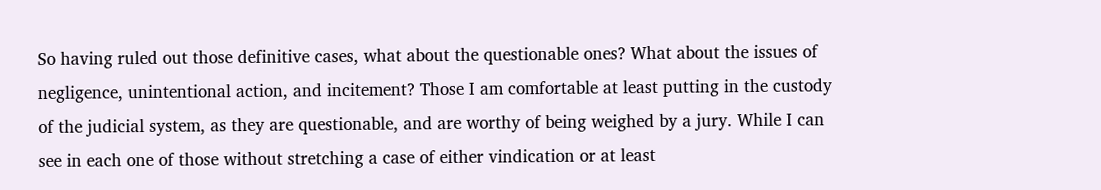So having ruled out those definitive cases, what about the questionable ones? What about the issues of negligence, unintentional action, and incitement? Those I am comfortable at least putting in the custody of the judicial system, as they are questionable, and are worthy of being weighed by a jury. While I can see in each one of those without stretching a case of either vindication or at least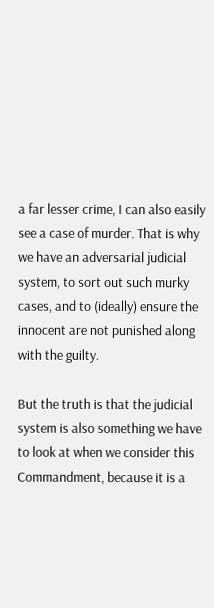a far lesser crime, I can also easily see a case of murder. That is why we have an adversarial judicial system, to sort out such murky cases, and to (ideally) ensure the innocent are not punished along with the guilty.

But the truth is that the judicial system is also something we have to look at when we consider this Commandment, because it is a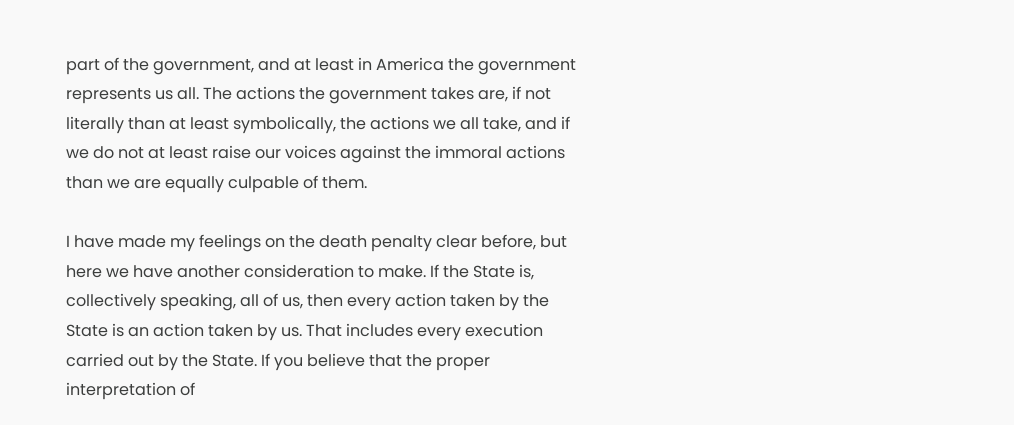part of the government, and at least in America the government represents us all. The actions the government takes are, if not literally than at least symbolically, the actions we all take, and if we do not at least raise our voices against the immoral actions than we are equally culpable of them.

I have made my feelings on the death penalty clear before, but here we have another consideration to make. If the State is, collectively speaking, all of us, then every action taken by the State is an action taken by us. That includes every execution carried out by the State. If you believe that the proper interpretation of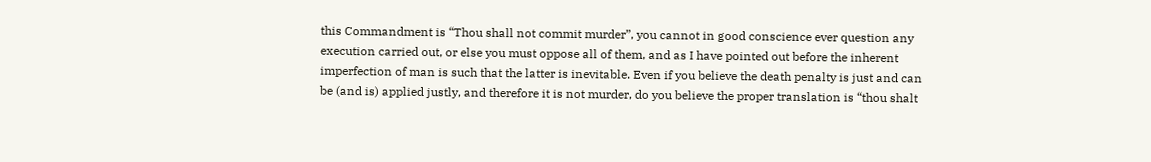this Commandment is “Thou shall not commit murder”, you cannot in good conscience ever question any execution carried out, or else you must oppose all of them, and as I have pointed out before the inherent imperfection of man is such that the latter is inevitable. Even if you believe the death penalty is just and can be (and is) applied justly, and therefore it is not murder, do you believe the proper translation is “thou shalt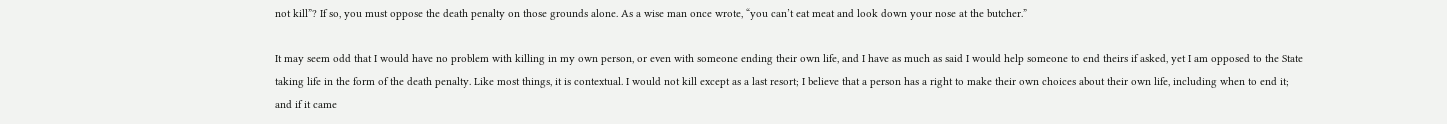not kill”? If so, you must oppose the death penalty on those grounds alone. As a wise man once wrote, “you can’t eat meat and look down your nose at the butcher.”

It may seem odd that I would have no problem with killing in my own person, or even with someone ending their own life, and I have as much as said I would help someone to end theirs if asked, yet I am opposed to the State taking life in the form of the death penalty. Like most things, it is contextual. I would not kill except as a last resort; I believe that a person has a right to make their own choices about their own life, including when to end it; and if it came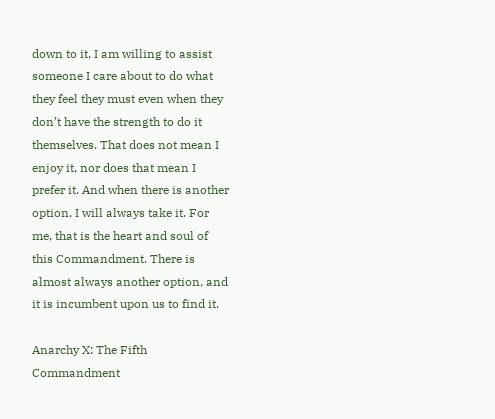down to it, I am willing to assist someone I care about to do what they feel they must even when they don’t have the strength to do it themselves. That does not mean I enjoy it, nor does that mean I prefer it. And when there is another option, I will always take it. For me, that is the heart and soul of this Commandment. There is almost always another option, and it is incumbent upon us to find it.

Anarchy X: The Fifth Commandment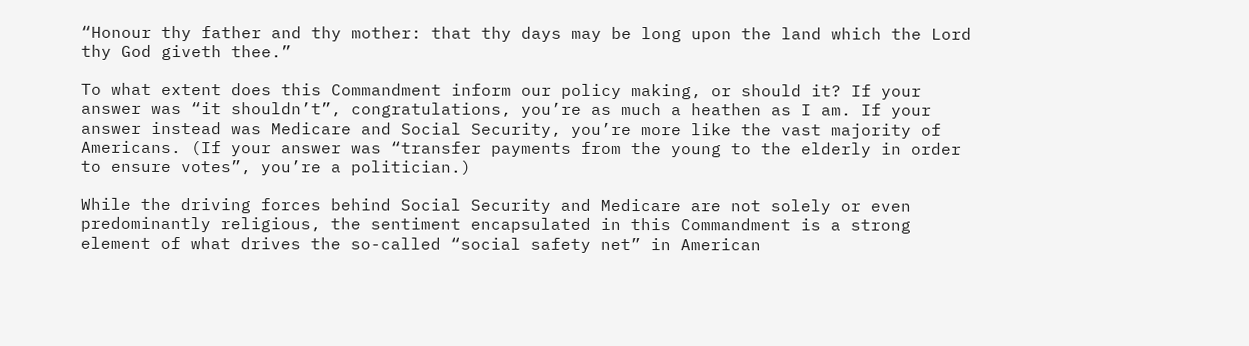“Honour thy father and thy mother: that thy days may be long upon the land which the Lord thy God giveth thee.”

To what extent does this Commandment inform our policy making, or should it? If your answer was “it shouldn’t”, congratulations, you’re as much a heathen as I am. If your answer instead was Medicare and Social Security, you’re more like the vast majority of Americans. (If your answer was “transfer payments from the young to the elderly in order to ensure votes”, you’re a politician.)

While the driving forces behind Social Security and Medicare are not solely or even predominantly religious, the sentiment encapsulated in this Commandment is a strong element of what drives the so-called “social safety net” in American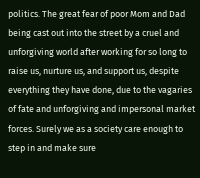politics. The great fear of poor Mom and Dad being cast out into the street by a cruel and unforgiving world after working for so long to raise us, nurture us, and support us, despite everything they have done, due to the vagaries of fate and unforgiving and impersonal market forces. Surely we as a society care enough to step in and make sure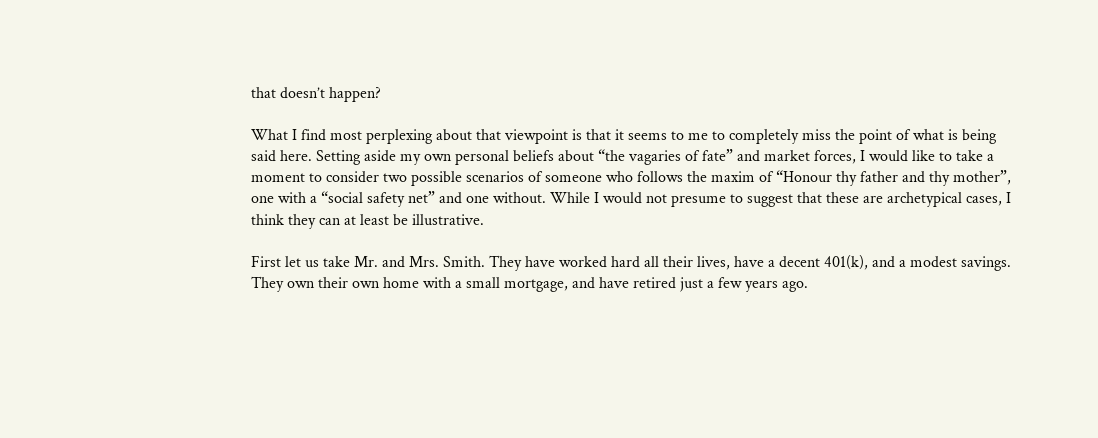that doesn’t happen?

What I find most perplexing about that viewpoint is that it seems to me to completely miss the point of what is being said here. Setting aside my own personal beliefs about “the vagaries of fate” and market forces, I would like to take a moment to consider two possible scenarios of someone who follows the maxim of “Honour thy father and thy mother”, one with a “social safety net” and one without. While I would not presume to suggest that these are archetypical cases, I think they can at least be illustrative.

First let us take Mr. and Mrs. Smith. They have worked hard all their lives, have a decent 401(k), and a modest savings. They own their own home with a small mortgage, and have retired just a few years ago.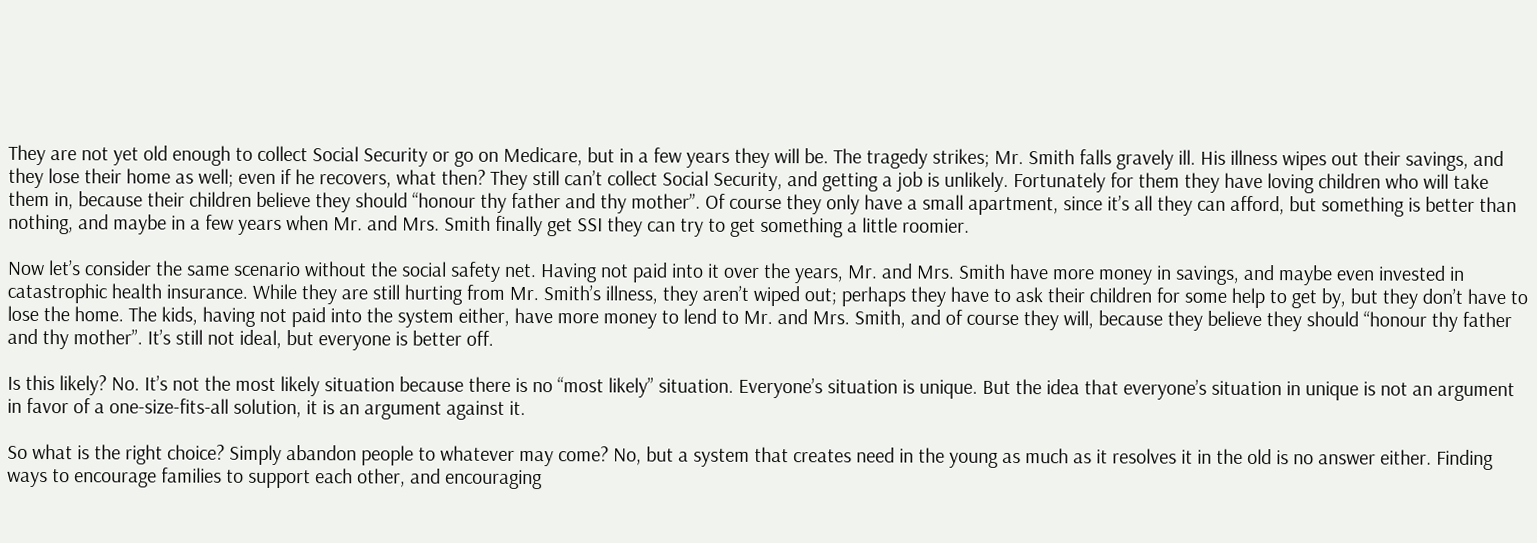They are not yet old enough to collect Social Security or go on Medicare, but in a few years they will be. The tragedy strikes; Mr. Smith falls gravely ill. His illness wipes out their savings, and they lose their home as well; even if he recovers, what then? They still can’t collect Social Security, and getting a job is unlikely. Fortunately for them they have loving children who will take them in, because their children believe they should “honour thy father and thy mother”. Of course they only have a small apartment, since it’s all they can afford, but something is better than nothing, and maybe in a few years when Mr. and Mrs. Smith finally get SSI they can try to get something a little roomier.

Now let’s consider the same scenario without the social safety net. Having not paid into it over the years, Mr. and Mrs. Smith have more money in savings, and maybe even invested in catastrophic health insurance. While they are still hurting from Mr. Smith’s illness, they aren’t wiped out; perhaps they have to ask their children for some help to get by, but they don’t have to lose the home. The kids, having not paid into the system either, have more money to lend to Mr. and Mrs. Smith, and of course they will, because they believe they should “honour thy father and thy mother”. It’s still not ideal, but everyone is better off.

Is this likely? No. It’s not the most likely situation because there is no “most likely” situation. Everyone’s situation is unique. But the idea that everyone’s situation in unique is not an argument in favor of a one-size-fits-all solution, it is an argument against it.

So what is the right choice? Simply abandon people to whatever may come? No, but a system that creates need in the young as much as it resolves it in the old is no answer either. Finding ways to encourage families to support each other, and encouraging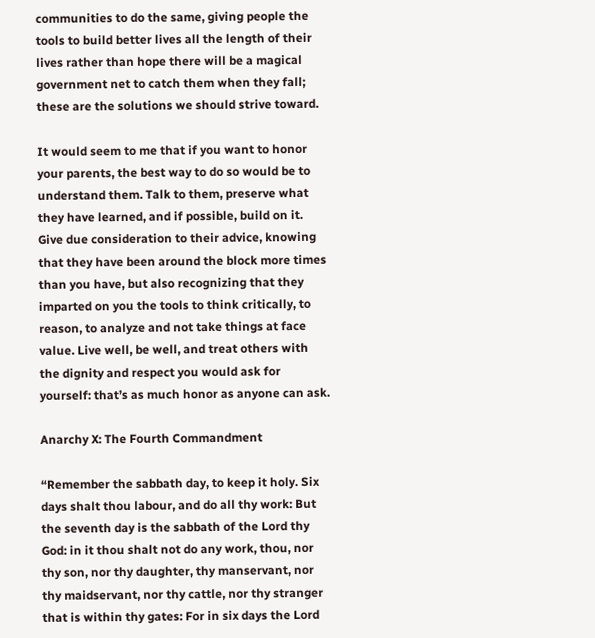communities to do the same, giving people the tools to build better lives all the length of their lives rather than hope there will be a magical government net to catch them when they fall; these are the solutions we should strive toward.

It would seem to me that if you want to honor your parents, the best way to do so would be to understand them. Talk to them, preserve what they have learned, and if possible, build on it. Give due consideration to their advice, knowing that they have been around the block more times than you have, but also recognizing that they imparted on you the tools to think critically, to reason, to analyze and not take things at face value. Live well, be well, and treat others with the dignity and respect you would ask for yourself: that’s as much honor as anyone can ask.

Anarchy X: The Fourth Commandment

“Remember the sabbath day, to keep it holy. Six days shalt thou labour, and do all thy work: But the seventh day is the sabbath of the Lord thy God: in it thou shalt not do any work, thou, nor thy son, nor thy daughter, thy manservant, nor thy maidservant, nor thy cattle, nor thy stranger that is within thy gates: For in six days the Lord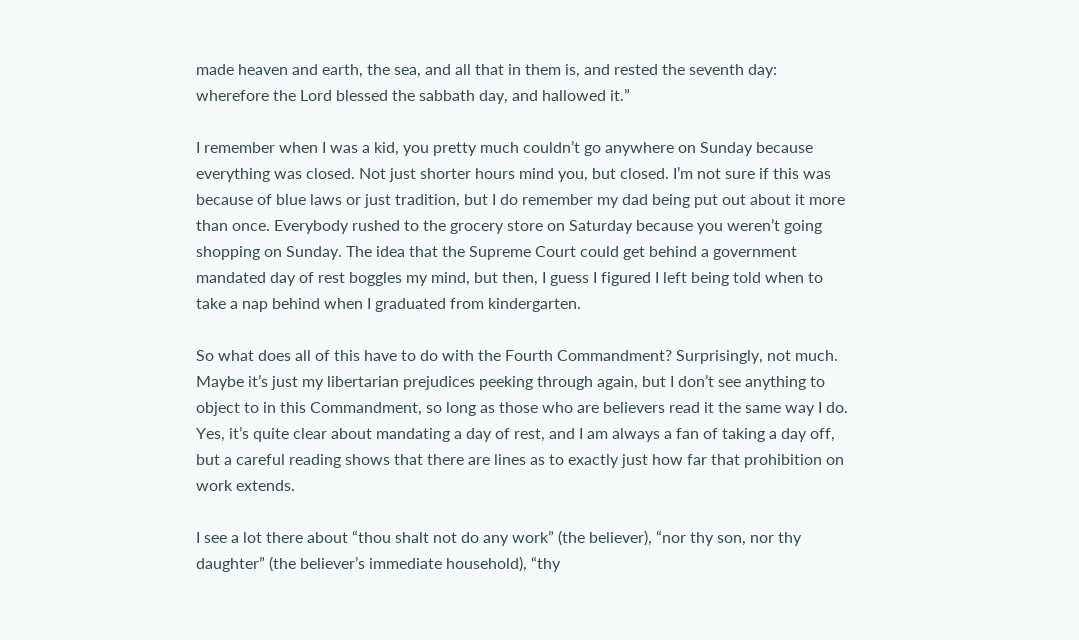made heaven and earth, the sea, and all that in them is, and rested the seventh day: wherefore the Lord blessed the sabbath day, and hallowed it.”

I remember when I was a kid, you pretty much couldn’t go anywhere on Sunday because everything was closed. Not just shorter hours mind you, but closed. I’m not sure if this was because of blue laws or just tradition, but I do remember my dad being put out about it more than once. Everybody rushed to the grocery store on Saturday because you weren’t going shopping on Sunday. The idea that the Supreme Court could get behind a government mandated day of rest boggles my mind, but then, I guess I figured I left being told when to take a nap behind when I graduated from kindergarten.

So what does all of this have to do with the Fourth Commandment? Surprisingly, not much. Maybe it’s just my libertarian prejudices peeking through again, but I don’t see anything to object to in this Commandment, so long as those who are believers read it the same way I do. Yes, it’s quite clear about mandating a day of rest, and I am always a fan of taking a day off, but a careful reading shows that there are lines as to exactly just how far that prohibition on work extends.

I see a lot there about “thou shalt not do any work” (the believer), “nor thy son, nor thy daughter” (the believer’s immediate household), “thy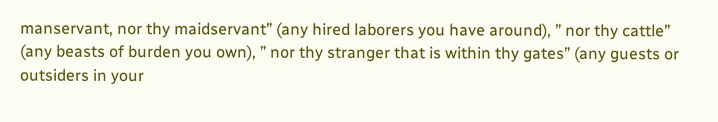manservant, nor thy maidservant” (any hired laborers you have around), ” nor thy cattle” (any beasts of burden you own), ” nor thy stranger that is within thy gates” (any guests or outsiders in your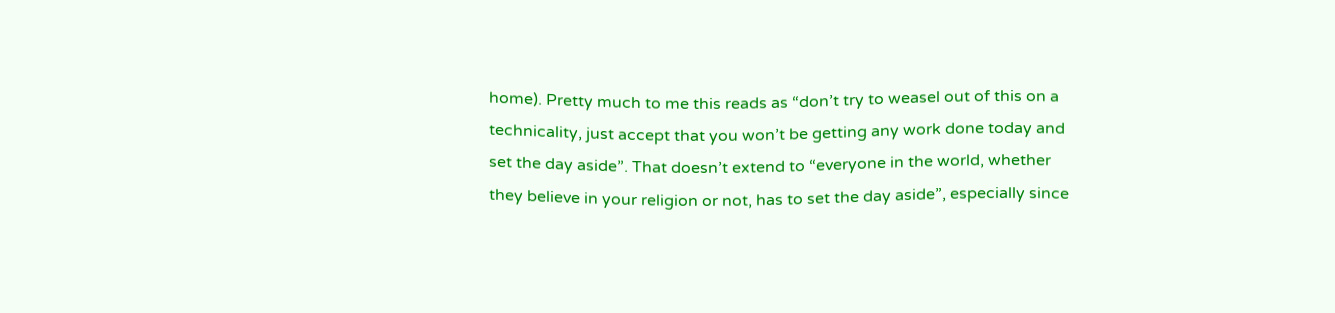home). Pretty much to me this reads as “don’t try to weasel out of this on a technicality, just accept that you won’t be getting any work done today and set the day aside”. That doesn’t extend to “everyone in the world, whether they believe in your religion or not, has to set the day aside”, especially since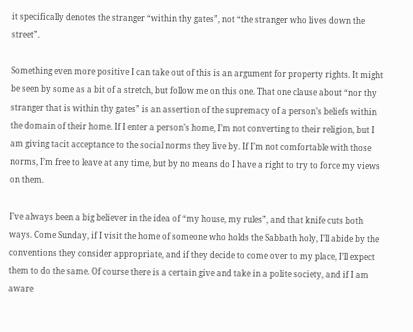it specifically denotes the stranger “within thy gates”, not “the stranger who lives down the street”.

Something even more positive I can take out of this is an argument for property rights. It might be seen by some as a bit of a stretch, but follow me on this one. That one clause about “nor thy stranger that is within thy gates” is an assertion of the supremacy of a person’s beliefs within the domain of their home. If I enter a person’s home, I’m not converting to their religion, but I am giving tacit acceptance to the social norms they live by. If I’m not comfortable with those norms, I’m free to leave at any time, but by no means do I have a right to try to force my views on them.

I’ve always been a big believer in the idea of “my house, my rules”, and that knife cuts both ways. Come Sunday, if I visit the home of someone who holds the Sabbath holy, I’ll abide by the conventions they consider appropriate, and if they decide to come over to my place, I’ll expect them to do the same. Of course there is a certain give and take in a polite society, and if I am aware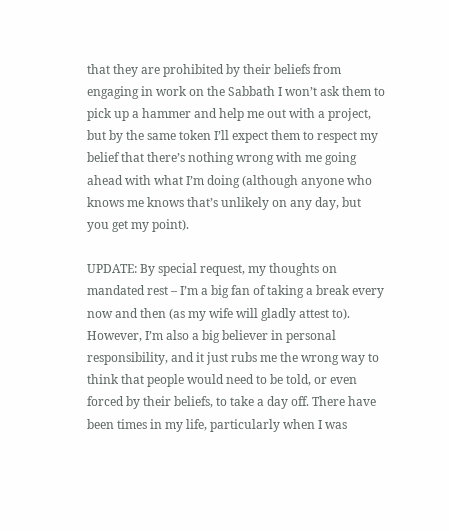that they are prohibited by their beliefs from engaging in work on the Sabbath I won’t ask them to pick up a hammer and help me out with a project, but by the same token I’ll expect them to respect my belief that there’s nothing wrong with me going ahead with what I’m doing (although anyone who knows me knows that’s unlikely on any day, but you get my point).

UPDATE: By special request, my thoughts on mandated rest – I’m a big fan of taking a break every now and then (as my wife will gladly attest to). However, I’m also a big believer in personal responsibility, and it just rubs me the wrong way to think that people would need to be told, or even forced by their beliefs, to take a day off. There have been times in my life, particularly when I was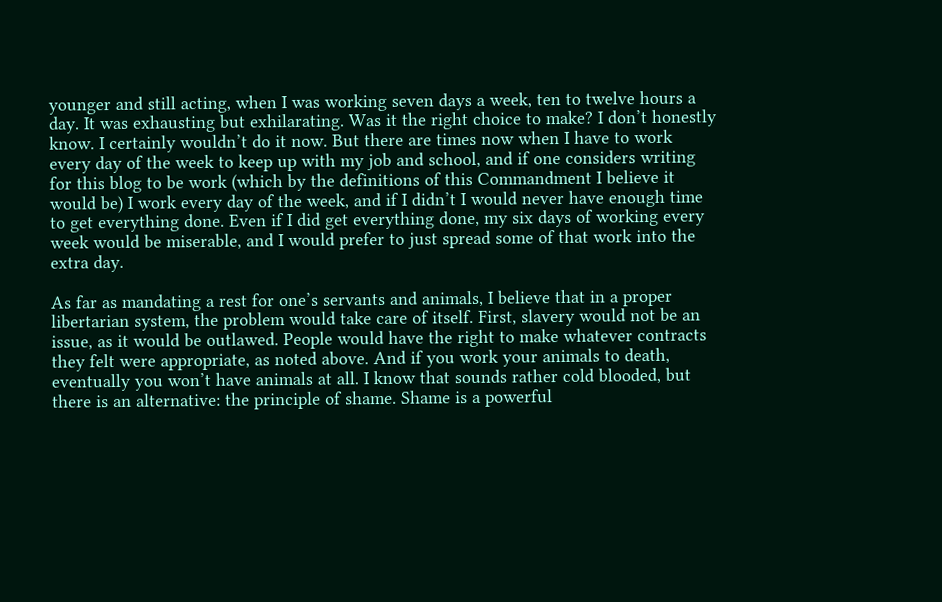younger and still acting, when I was working seven days a week, ten to twelve hours a day. It was exhausting but exhilarating. Was it the right choice to make? I don’t honestly know. I certainly wouldn’t do it now. But there are times now when I have to work every day of the week to keep up with my job and school, and if one considers writing for this blog to be work (which by the definitions of this Commandment I believe it would be) I work every day of the week, and if I didn’t I would never have enough time to get everything done. Even if I did get everything done, my six days of working every week would be miserable, and I would prefer to just spread some of that work into the extra day.

As far as mandating a rest for one’s servants and animals, I believe that in a proper libertarian system, the problem would take care of itself. First, slavery would not be an issue, as it would be outlawed. People would have the right to make whatever contracts they felt were appropriate, as noted above. And if you work your animals to death, eventually you won’t have animals at all. I know that sounds rather cold blooded, but there is an alternative: the principle of shame. Shame is a powerful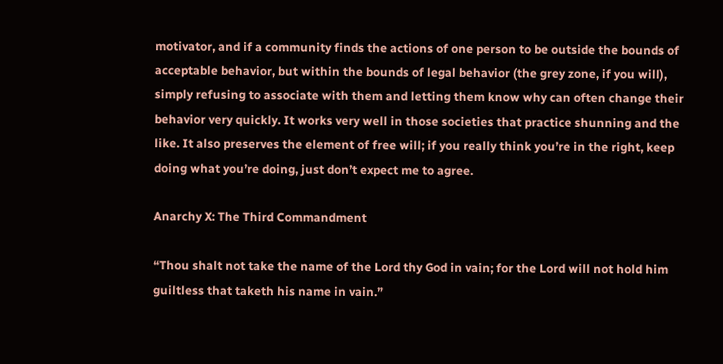motivator, and if a community finds the actions of one person to be outside the bounds of acceptable behavior, but within the bounds of legal behavior (the grey zone, if you will), simply refusing to associate with them and letting them know why can often change their behavior very quickly. It works very well in those societies that practice shunning and the like. It also preserves the element of free will; if you really think you’re in the right, keep doing what you’re doing, just don’t expect me to agree.

Anarchy X: The Third Commandment

“Thou shalt not take the name of the Lord thy God in vain; for the Lord will not hold him guiltless that taketh his name in vain.”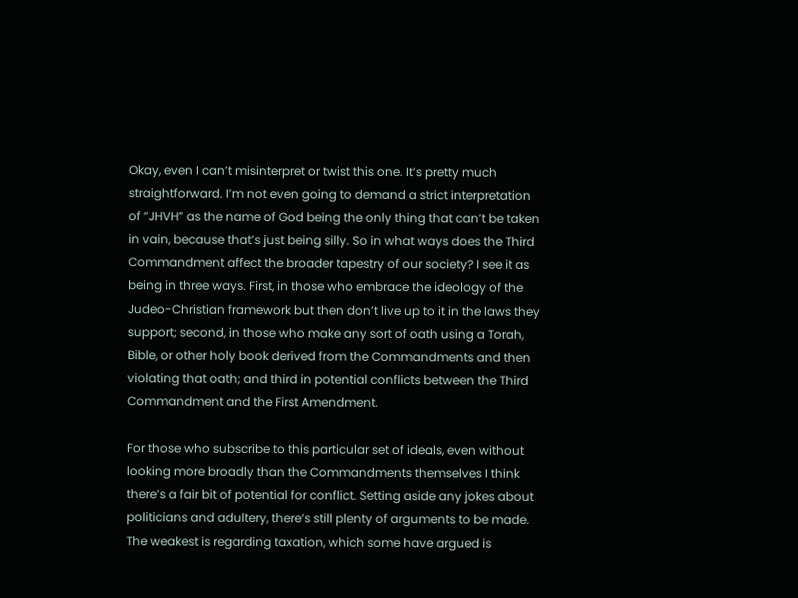Okay, even I can’t misinterpret or twist this one. It’s pretty much straightforward. I’m not even going to demand a strict interpretation of “JHVH” as the name of God being the only thing that can’t be taken in vain, because that’s just being silly. So in what ways does the Third Commandment affect the broader tapestry of our society? I see it as being in three ways. First, in those who embrace the ideology of the Judeo-Christian framework but then don’t live up to it in the laws they support; second, in those who make any sort of oath using a Torah, Bible, or other holy book derived from the Commandments and then violating that oath; and third in potential conflicts between the Third Commandment and the First Amendment.

For those who subscribe to this particular set of ideals, even without looking more broadly than the Commandments themselves I think there’s a fair bit of potential for conflict. Setting aside any jokes about politicians and adultery, there’s still plenty of arguments to be made. The weakest is regarding taxation, which some have argued is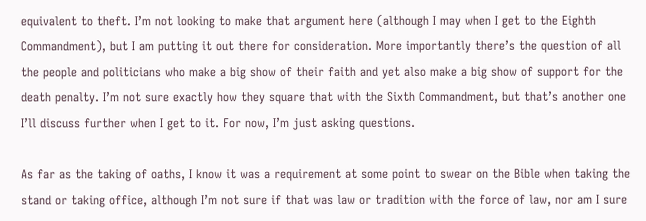equivalent to theft. I’m not looking to make that argument here (although I may when I get to the Eighth Commandment), but I am putting it out there for consideration. More importantly there’s the question of all the people and politicians who make a big show of their faith and yet also make a big show of support for the death penalty. I’m not sure exactly how they square that with the Sixth Commandment, but that’s another one I’ll discuss further when I get to it. For now, I’m just asking questions.

As far as the taking of oaths, I know it was a requirement at some point to swear on the Bible when taking the stand or taking office, although I’m not sure if that was law or tradition with the force of law, nor am I sure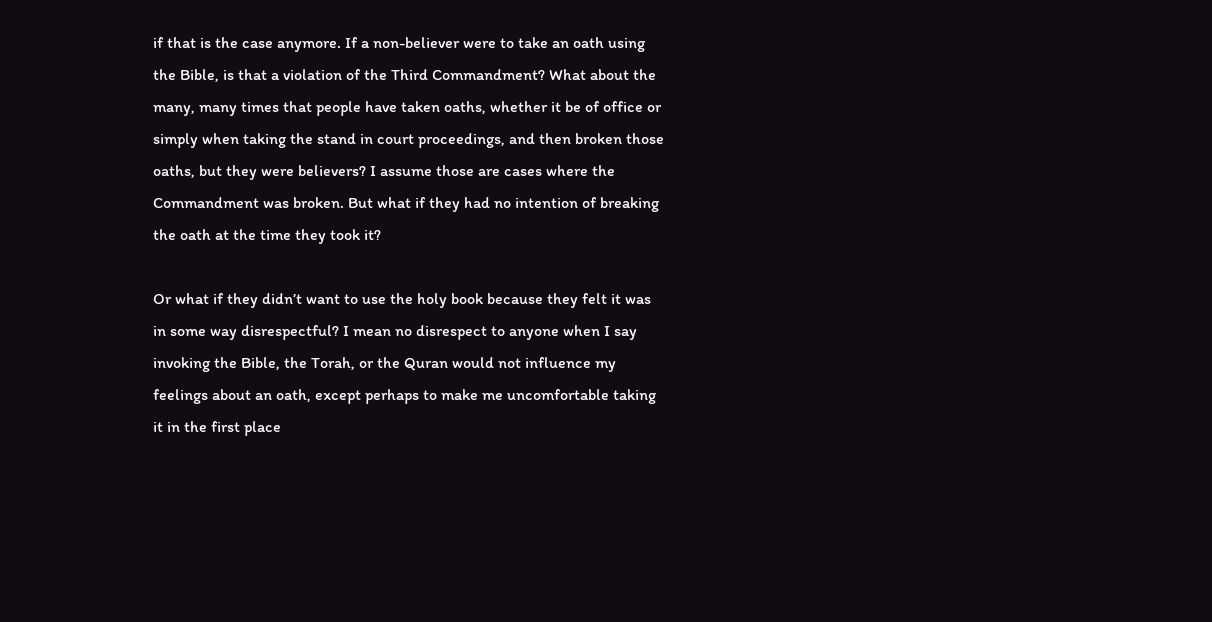if that is the case anymore. If a non-believer were to take an oath using the Bible, is that a violation of the Third Commandment? What about the many, many times that people have taken oaths, whether it be of office or simply when taking the stand in court proceedings, and then broken those oaths, but they were believers? I assume those are cases where the Commandment was broken. But what if they had no intention of breaking the oath at the time they took it?

Or what if they didn’t want to use the holy book because they felt it was in some way disrespectful? I mean no disrespect to anyone when I say invoking the Bible, the Torah, or the Quran would not influence my feelings about an oath, except perhaps to make me uncomfortable taking it in the first place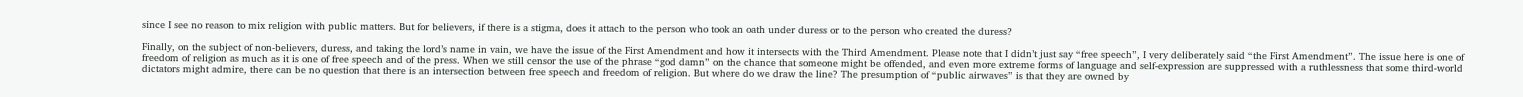since I see no reason to mix religion with public matters. But for believers, if there is a stigma, does it attach to the person who took an oath under duress or to the person who created the duress?

Finally, on the subject of non-believers, duress, and taking the lord’s name in vain, we have the issue of the First Amendment and how it intersects with the Third Amendment. Please note that I didn’t just say “free speech”, I very deliberately said “the First Amendment”. The issue here is one of freedom of religion as much as it is one of free speech and of the press. When we still censor the use of the phrase “god damn” on the chance that someone might be offended, and even more extreme forms of language and self-expression are suppressed with a ruthlessness that some third-world dictators might admire, there can be no question that there is an intersection between free speech and freedom of religion. But where do we draw the line? The presumption of “public airwaves” is that they are owned by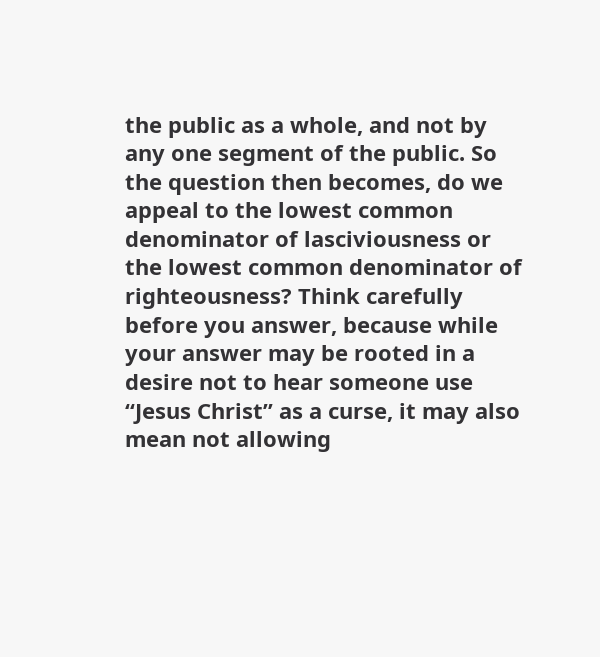the public as a whole, and not by any one segment of the public. So the question then becomes, do we appeal to the lowest common denominator of lasciviousness or the lowest common denominator of righteousness? Think carefully before you answer, because while your answer may be rooted in a desire not to hear someone use “Jesus Christ” as a curse, it may also mean not allowing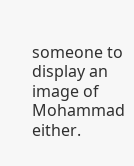someone to display an image of Mohammad either.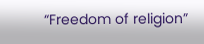“Freedom of religion”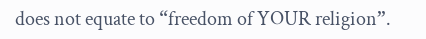does not equate to “freedom of YOUR religion”.